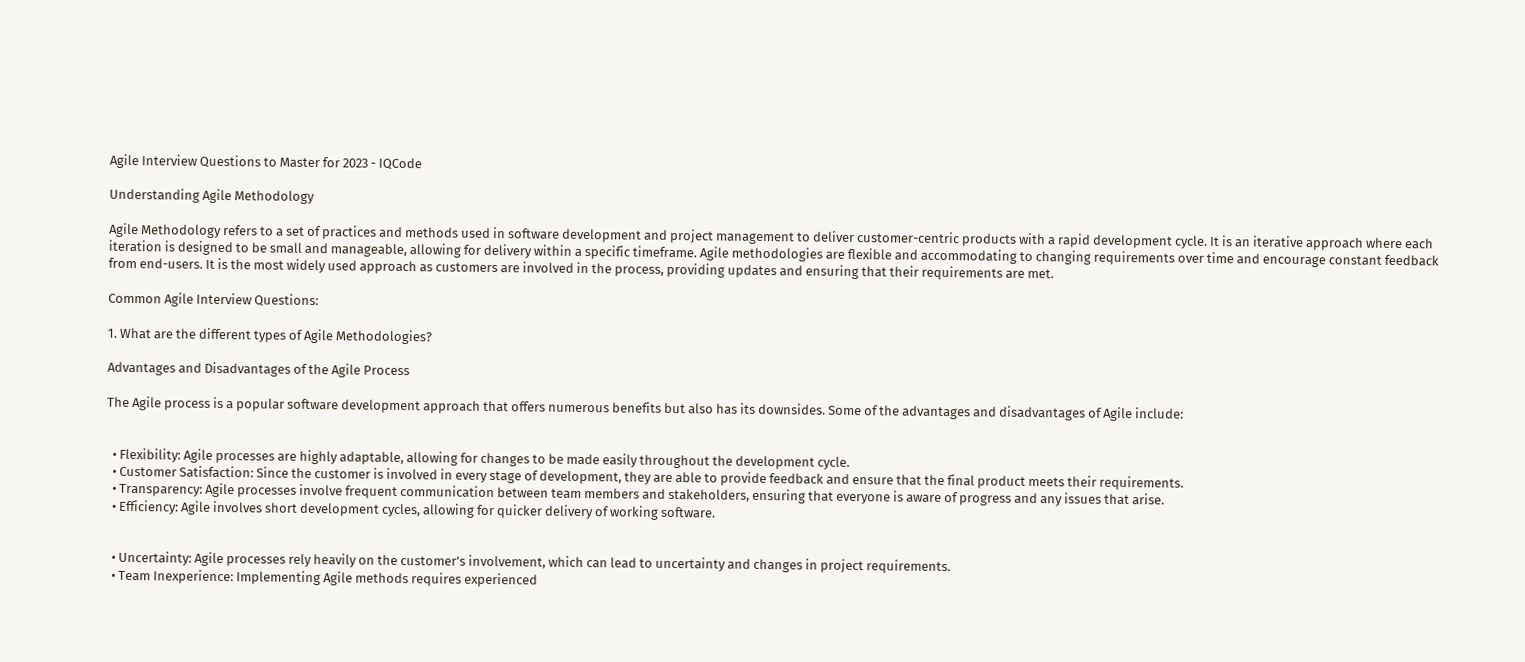Agile Interview Questions to Master for 2023 - IQCode

Understanding Agile Methodology

Agile Methodology refers to a set of practices and methods used in software development and project management to deliver customer-centric products with a rapid development cycle. It is an iterative approach where each iteration is designed to be small and manageable, allowing for delivery within a specific timeframe. Agile methodologies are flexible and accommodating to changing requirements over time and encourage constant feedback from end-users. It is the most widely used approach as customers are involved in the process, providing updates and ensuring that their requirements are met.

Common Agile Interview Questions:

1. What are the different types of Agile Methodologies?

Advantages and Disadvantages of the Agile Process

The Agile process is a popular software development approach that offers numerous benefits but also has its downsides. Some of the advantages and disadvantages of Agile include:


  • Flexibility: Agile processes are highly adaptable, allowing for changes to be made easily throughout the development cycle.
  • Customer Satisfaction: Since the customer is involved in every stage of development, they are able to provide feedback and ensure that the final product meets their requirements.
  • Transparency: Agile processes involve frequent communication between team members and stakeholders, ensuring that everyone is aware of progress and any issues that arise.
  • Efficiency: Agile involves short development cycles, allowing for quicker delivery of working software.


  • Uncertainty: Agile processes rely heavily on the customer's involvement, which can lead to uncertainty and changes in project requirements.
  • Team Inexperience: Implementing Agile methods requires experienced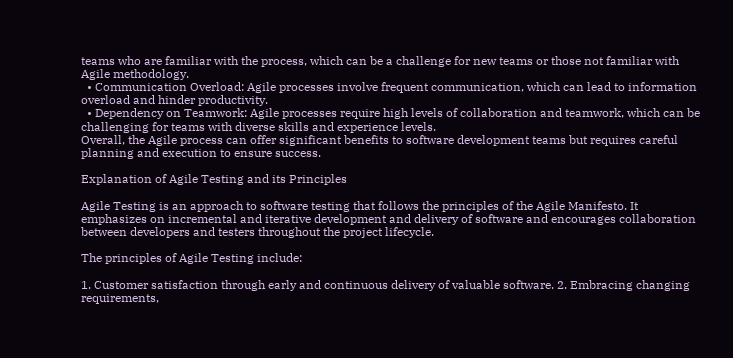teams who are familiar with the process, which can be a challenge for new teams or those not familiar with Agile methodology.
  • Communication Overload: Agile processes involve frequent communication, which can lead to information overload and hinder productivity.
  • Dependency on Teamwork: Agile processes require high levels of collaboration and teamwork, which can be challenging for teams with diverse skills and experience levels.
Overall, the Agile process can offer significant benefits to software development teams but requires careful planning and execution to ensure success.

Explanation of Agile Testing and its Principles

Agile Testing is an approach to software testing that follows the principles of the Agile Manifesto. It emphasizes on incremental and iterative development and delivery of software and encourages collaboration between developers and testers throughout the project lifecycle.

The principles of Agile Testing include:

1. Customer satisfaction through early and continuous delivery of valuable software. 2. Embracing changing requirements,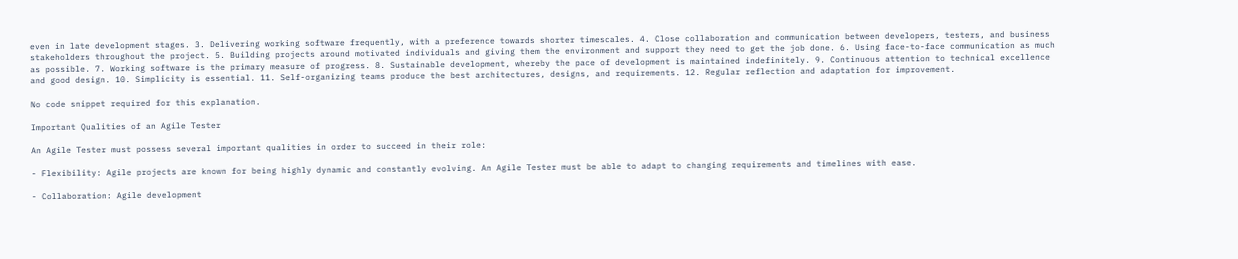even in late development stages. 3. Delivering working software frequently, with a preference towards shorter timescales. 4. Close collaboration and communication between developers, testers, and business stakeholders throughout the project. 5. Building projects around motivated individuals and giving them the environment and support they need to get the job done. 6. Using face-to-face communication as much as possible. 7. Working software is the primary measure of progress. 8. Sustainable development, whereby the pace of development is maintained indefinitely. 9. Continuous attention to technical excellence and good design. 10. Simplicity is essential. 11. Self-organizing teams produce the best architectures, designs, and requirements. 12. Regular reflection and adaptation for improvement.

No code snippet required for this explanation.

Important Qualities of an Agile Tester

An Agile Tester must possess several important qualities in order to succeed in their role:

- Flexibility: Agile projects are known for being highly dynamic and constantly evolving. An Agile Tester must be able to adapt to changing requirements and timelines with ease.

- Collaboration: Agile development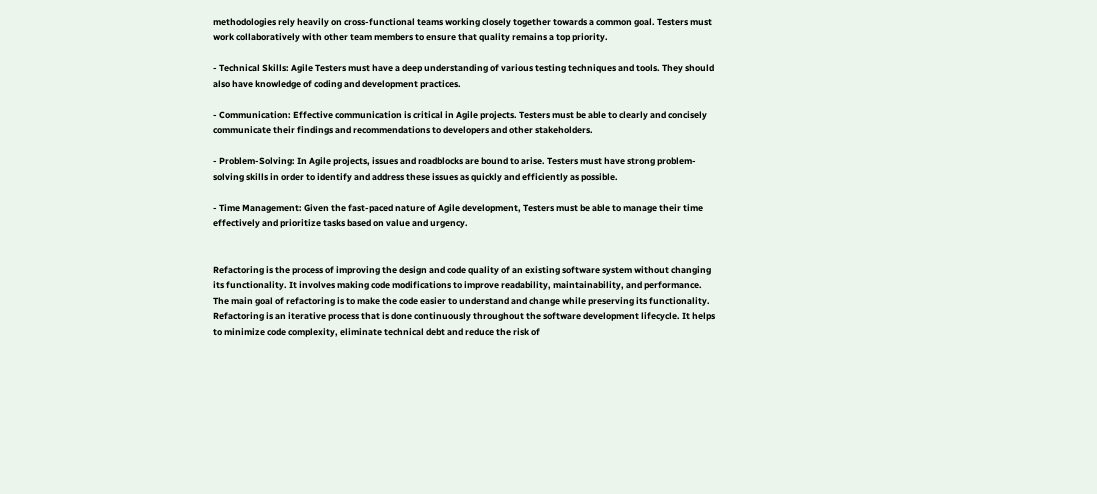methodologies rely heavily on cross-functional teams working closely together towards a common goal. Testers must work collaboratively with other team members to ensure that quality remains a top priority.

- Technical Skills: Agile Testers must have a deep understanding of various testing techniques and tools. They should also have knowledge of coding and development practices.

- Communication: Effective communication is critical in Agile projects. Testers must be able to clearly and concisely communicate their findings and recommendations to developers and other stakeholders.

- Problem-Solving: In Agile projects, issues and roadblocks are bound to arise. Testers must have strong problem-solving skills in order to identify and address these issues as quickly and efficiently as possible.

- Time Management: Given the fast-paced nature of Agile development, Testers must be able to manage their time effectively and prioritize tasks based on value and urgency.


Refactoring is the process of improving the design and code quality of an existing software system without changing its functionality. It involves making code modifications to improve readability, maintainability, and performance. The main goal of refactoring is to make the code easier to understand and change while preserving its functionality. Refactoring is an iterative process that is done continuously throughout the software development lifecycle. It helps to minimize code complexity, eliminate technical debt and reduce the risk of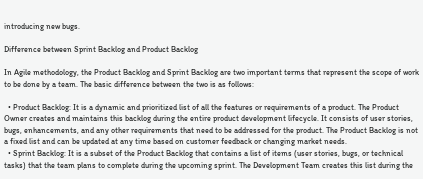introducing new bugs.

Difference between Sprint Backlog and Product Backlog

In Agile methodology, the Product Backlog and Sprint Backlog are two important terms that represent the scope of work to be done by a team. The basic difference between the two is as follows:

  • Product Backlog: It is a dynamic and prioritized list of all the features or requirements of a product. The Product Owner creates and maintains this backlog during the entire product development lifecycle. It consists of user stories, bugs, enhancements, and any other requirements that need to be addressed for the product. The Product Backlog is not a fixed list and can be updated at any time based on customer feedback or changing market needs.
  • Sprint Backlog: It is a subset of the Product Backlog that contains a list of items (user stories, bugs, or technical tasks) that the team plans to complete during the upcoming sprint. The Development Team creates this list during the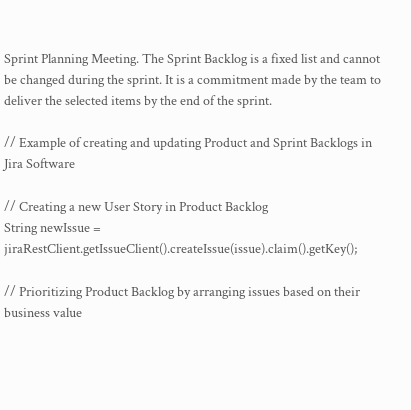Sprint Planning Meeting. The Sprint Backlog is a fixed list and cannot be changed during the sprint. It is a commitment made by the team to deliver the selected items by the end of the sprint.

// Example of creating and updating Product and Sprint Backlogs in Jira Software

// Creating a new User Story in Product Backlog
String newIssue = jiraRestClient.getIssueClient().createIssue(issue).claim().getKey();

// Prioritizing Product Backlog by arranging issues based on their business value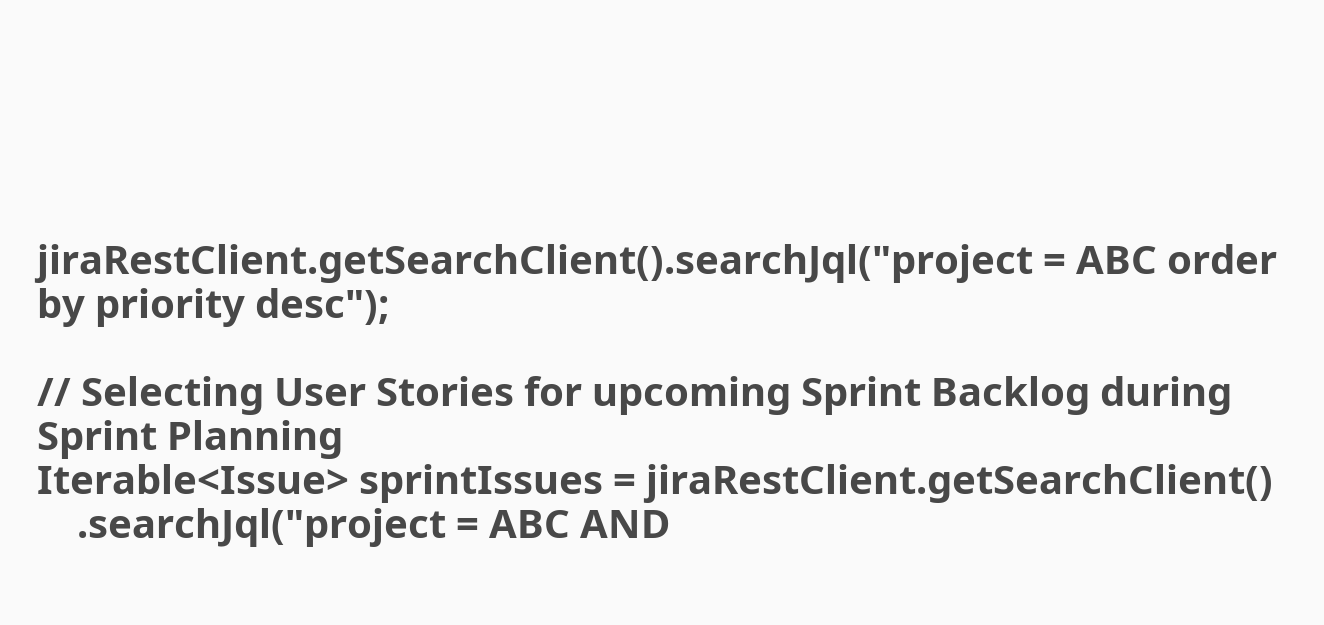jiraRestClient.getSearchClient().searchJql("project = ABC order by priority desc");

// Selecting User Stories for upcoming Sprint Backlog during Sprint Planning
Iterable<Issue> sprintIssues = jiraRestClient.getSearchClient()
    .searchJql("project = ABC AND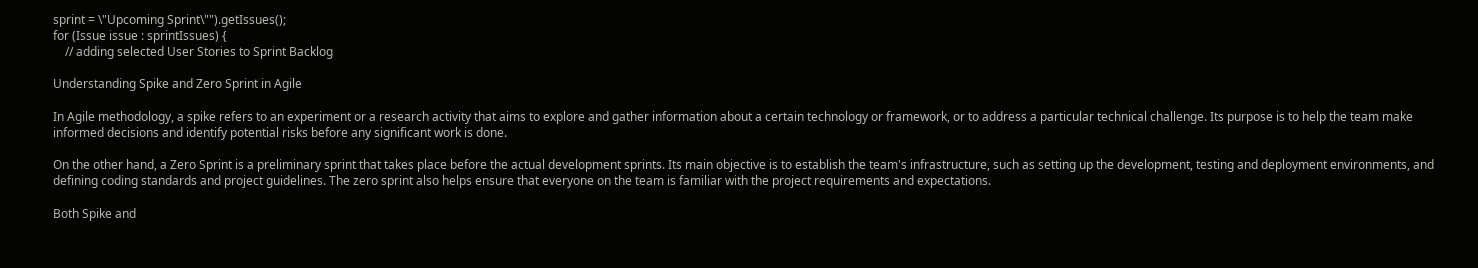sprint = \"Upcoming Sprint\"").getIssues();
for (Issue issue : sprintIssues) {
    // adding selected User Stories to Sprint Backlog

Understanding Spike and Zero Sprint in Agile

In Agile methodology, a spike refers to an experiment or a research activity that aims to explore and gather information about a certain technology or framework, or to address a particular technical challenge. Its purpose is to help the team make informed decisions and identify potential risks before any significant work is done.

On the other hand, a Zero Sprint is a preliminary sprint that takes place before the actual development sprints. Its main objective is to establish the team's infrastructure, such as setting up the development, testing and deployment environments, and defining coding standards and project guidelines. The zero sprint also helps ensure that everyone on the team is familiar with the project requirements and expectations.

Both Spike and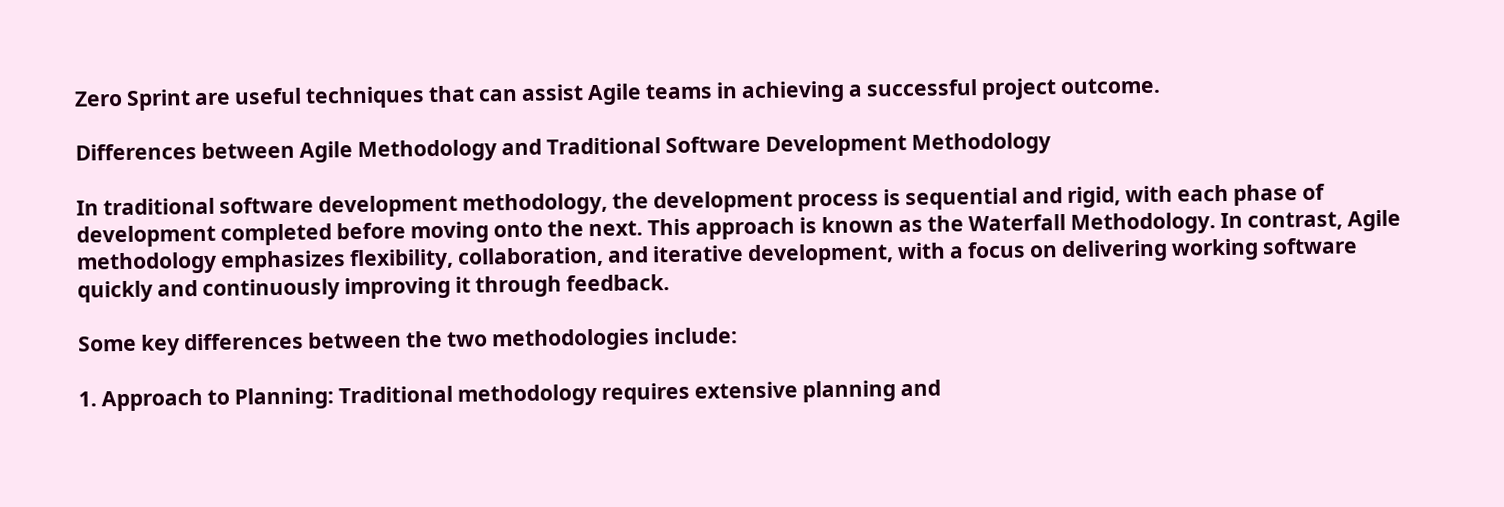Zero Sprint are useful techniques that can assist Agile teams in achieving a successful project outcome.

Differences between Agile Methodology and Traditional Software Development Methodology

In traditional software development methodology, the development process is sequential and rigid, with each phase of development completed before moving onto the next. This approach is known as the Waterfall Methodology. In contrast, Agile methodology emphasizes flexibility, collaboration, and iterative development, with a focus on delivering working software quickly and continuously improving it through feedback.

Some key differences between the two methodologies include:

1. Approach to Planning: Traditional methodology requires extensive planning and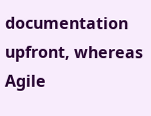documentation upfront, whereas Agile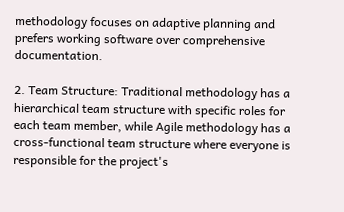methodology focuses on adaptive planning and prefers working software over comprehensive documentation.

2. Team Structure: Traditional methodology has a hierarchical team structure with specific roles for each team member, while Agile methodology has a cross-functional team structure where everyone is responsible for the project's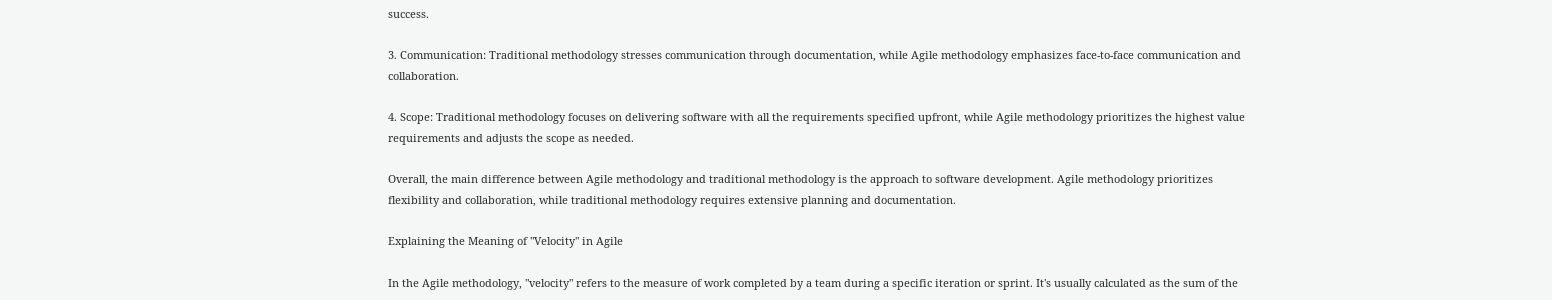success.

3. Communication: Traditional methodology stresses communication through documentation, while Agile methodology emphasizes face-to-face communication and collaboration.

4. Scope: Traditional methodology focuses on delivering software with all the requirements specified upfront, while Agile methodology prioritizes the highest value requirements and adjusts the scope as needed.

Overall, the main difference between Agile methodology and traditional methodology is the approach to software development. Agile methodology prioritizes flexibility and collaboration, while traditional methodology requires extensive planning and documentation.

Explaining the Meaning of "Velocity" in Agile

In the Agile methodology, "velocity" refers to the measure of work completed by a team during a specific iteration or sprint. It's usually calculated as the sum of the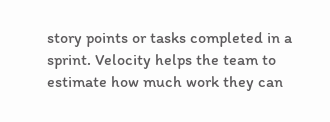story points or tasks completed in a sprint. Velocity helps the team to estimate how much work they can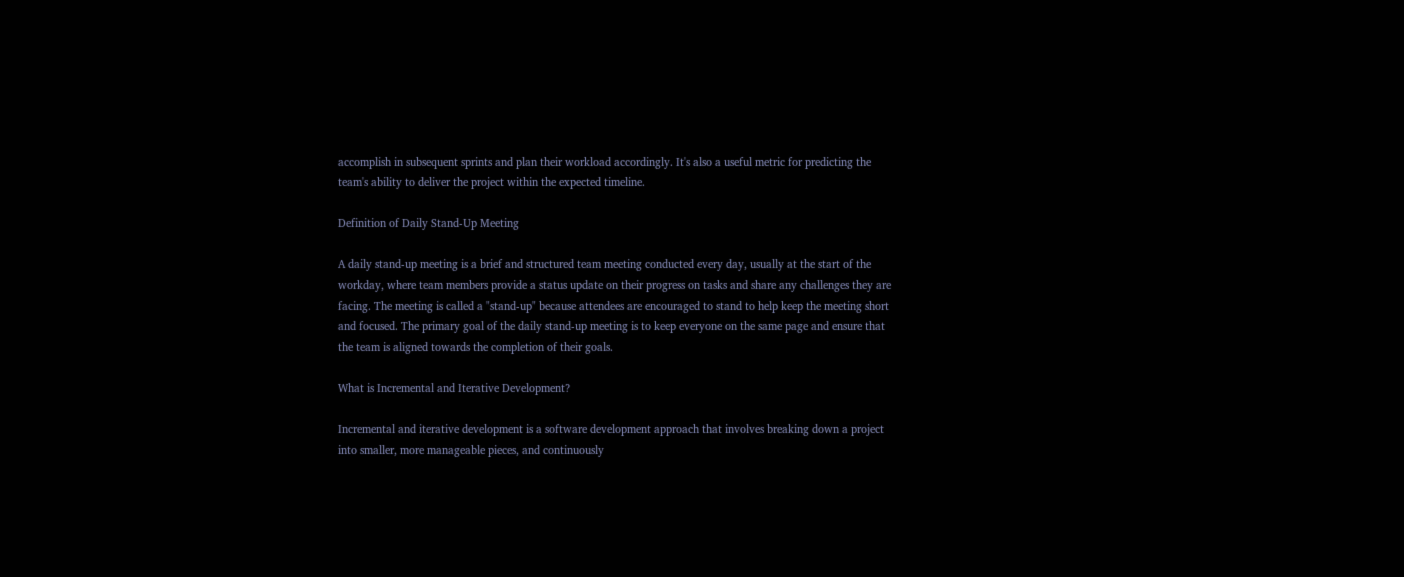accomplish in subsequent sprints and plan their workload accordingly. It's also a useful metric for predicting the team's ability to deliver the project within the expected timeline.

Definition of Daily Stand-Up Meeting

A daily stand-up meeting is a brief and structured team meeting conducted every day, usually at the start of the workday, where team members provide a status update on their progress on tasks and share any challenges they are facing. The meeting is called a "stand-up" because attendees are encouraged to stand to help keep the meeting short and focused. The primary goal of the daily stand-up meeting is to keep everyone on the same page and ensure that the team is aligned towards the completion of their goals.

What is Incremental and Iterative Development?

Incremental and iterative development is a software development approach that involves breaking down a project into smaller, more manageable pieces, and continuously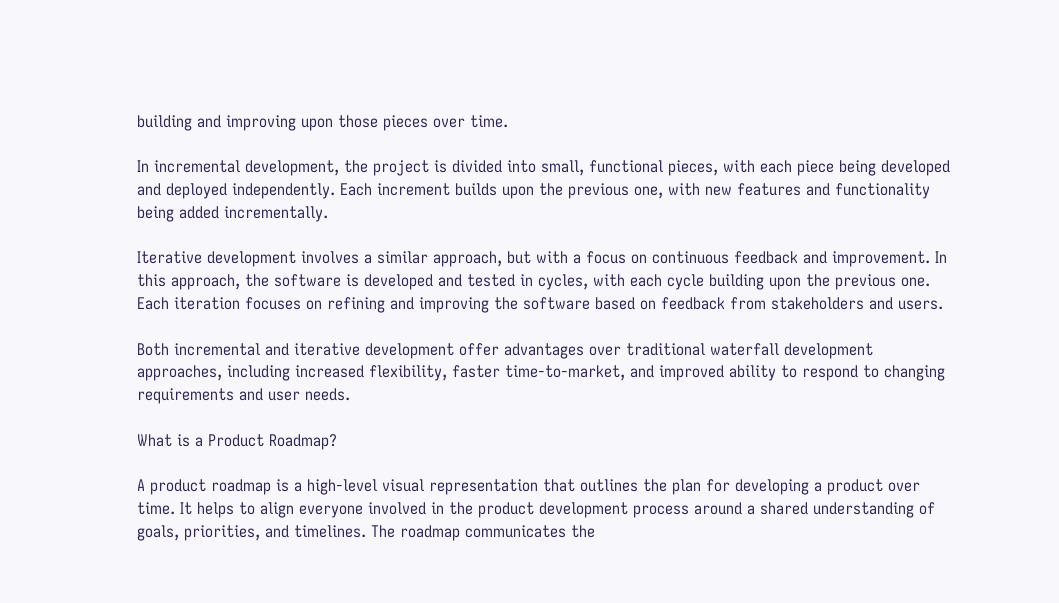building and improving upon those pieces over time.

In incremental development, the project is divided into small, functional pieces, with each piece being developed and deployed independently. Each increment builds upon the previous one, with new features and functionality being added incrementally.

Iterative development involves a similar approach, but with a focus on continuous feedback and improvement. In this approach, the software is developed and tested in cycles, with each cycle building upon the previous one. Each iteration focuses on refining and improving the software based on feedback from stakeholders and users.

Both incremental and iterative development offer advantages over traditional waterfall development approaches, including increased flexibility, faster time-to-market, and improved ability to respond to changing requirements and user needs.

What is a Product Roadmap?

A product roadmap is a high-level visual representation that outlines the plan for developing a product over time. It helps to align everyone involved in the product development process around a shared understanding of goals, priorities, and timelines. The roadmap communicates the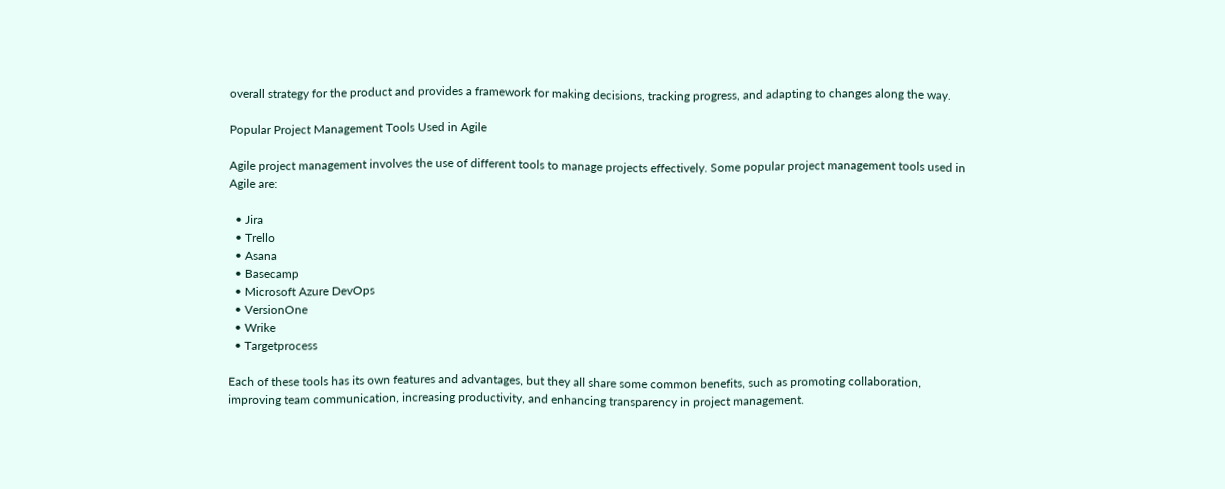overall strategy for the product and provides a framework for making decisions, tracking progress, and adapting to changes along the way.

Popular Project Management Tools Used in Agile

Agile project management involves the use of different tools to manage projects effectively. Some popular project management tools used in Agile are:

  • Jira
  • Trello
  • Asana
  • Basecamp
  • Microsoft Azure DevOps
  • VersionOne
  • Wrike
  • Targetprocess

Each of these tools has its own features and advantages, but they all share some common benefits, such as promoting collaboration, improving team communication, increasing productivity, and enhancing transparency in project management.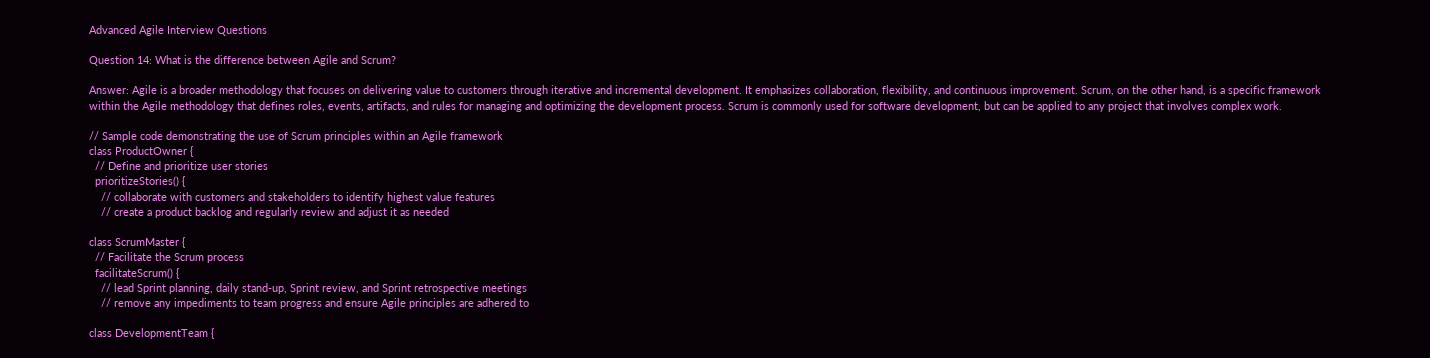Advanced Agile Interview Questions

Question 14: What is the difference between Agile and Scrum?

Answer: Agile is a broader methodology that focuses on delivering value to customers through iterative and incremental development. It emphasizes collaboration, flexibility, and continuous improvement. Scrum, on the other hand, is a specific framework within the Agile methodology that defines roles, events, artifacts, and rules for managing and optimizing the development process. Scrum is commonly used for software development, but can be applied to any project that involves complex work.

// Sample code demonstrating the use of Scrum principles within an Agile framework
class ProductOwner {
  // Define and prioritize user stories
  prioritizeStories() {
    // collaborate with customers and stakeholders to identify highest value features
    // create a product backlog and regularly review and adjust it as needed

class ScrumMaster {
  // Facilitate the Scrum process
  facilitateScrum() {
    // lead Sprint planning, daily stand-up, Sprint review, and Sprint retrospective meetings
    // remove any impediments to team progress and ensure Agile principles are adhered to

class DevelopmentTeam {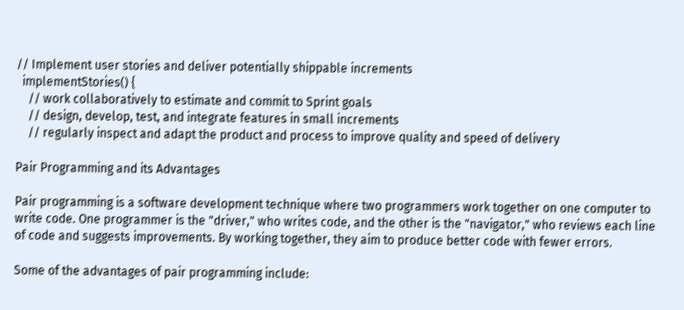// Implement user stories and deliver potentially shippable increments
  implementStories() {
    // work collaboratively to estimate and commit to Sprint goals
    // design, develop, test, and integrate features in small increments
    // regularly inspect and adapt the product and process to improve quality and speed of delivery

Pair Programming and its Advantages

Pair programming is a software development technique where two programmers work together on one computer to write code. One programmer is the "driver," who writes code, and the other is the "navigator," who reviews each line of code and suggests improvements. By working together, they aim to produce better code with fewer errors.

Some of the advantages of pair programming include: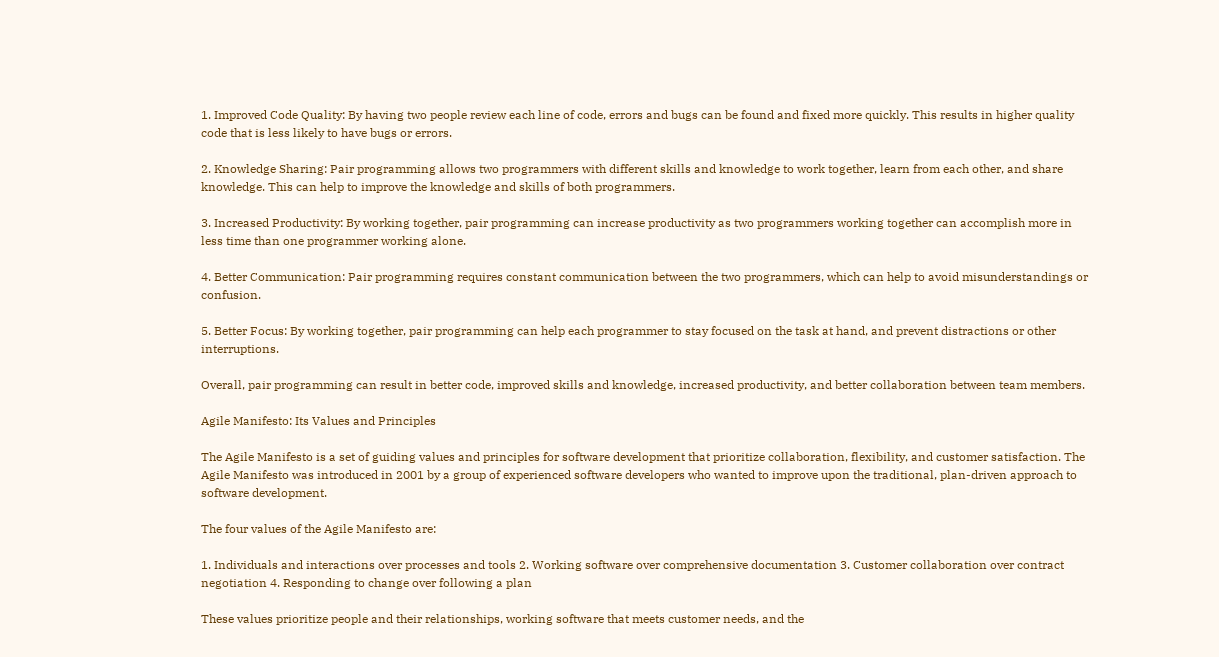1. Improved Code Quality: By having two people review each line of code, errors and bugs can be found and fixed more quickly. This results in higher quality code that is less likely to have bugs or errors.

2. Knowledge Sharing: Pair programming allows two programmers with different skills and knowledge to work together, learn from each other, and share knowledge. This can help to improve the knowledge and skills of both programmers.

3. Increased Productivity: By working together, pair programming can increase productivity as two programmers working together can accomplish more in less time than one programmer working alone.

4. Better Communication: Pair programming requires constant communication between the two programmers, which can help to avoid misunderstandings or confusion.

5. Better Focus: By working together, pair programming can help each programmer to stay focused on the task at hand, and prevent distractions or other interruptions.

Overall, pair programming can result in better code, improved skills and knowledge, increased productivity, and better collaboration between team members.

Agile Manifesto: Its Values and Principles

The Agile Manifesto is a set of guiding values and principles for software development that prioritize collaboration, flexibility, and customer satisfaction. The Agile Manifesto was introduced in 2001 by a group of experienced software developers who wanted to improve upon the traditional, plan-driven approach to software development.

The four values of the Agile Manifesto are:

1. Individuals and interactions over processes and tools 2. Working software over comprehensive documentation 3. Customer collaboration over contract negotiation 4. Responding to change over following a plan

These values prioritize people and their relationships, working software that meets customer needs, and the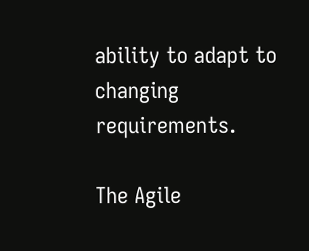ability to adapt to changing requirements.

The Agile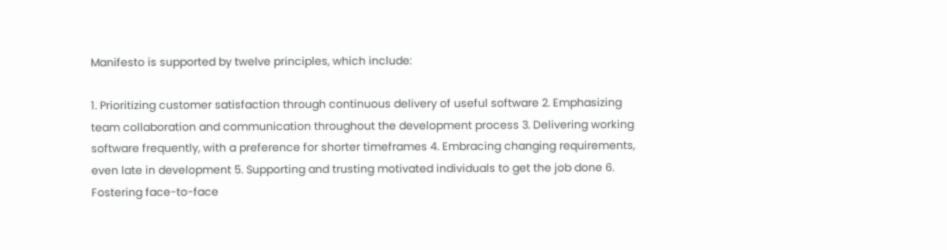Manifesto is supported by twelve principles, which include:

1. Prioritizing customer satisfaction through continuous delivery of useful software 2. Emphasizing team collaboration and communication throughout the development process 3. Delivering working software frequently, with a preference for shorter timeframes 4. Embracing changing requirements, even late in development 5. Supporting and trusting motivated individuals to get the job done 6. Fostering face-to-face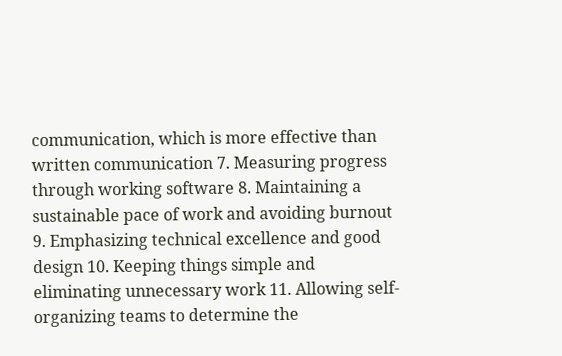communication, which is more effective than written communication 7. Measuring progress through working software 8. Maintaining a sustainable pace of work and avoiding burnout 9. Emphasizing technical excellence and good design 10. Keeping things simple and eliminating unnecessary work 11. Allowing self-organizing teams to determine the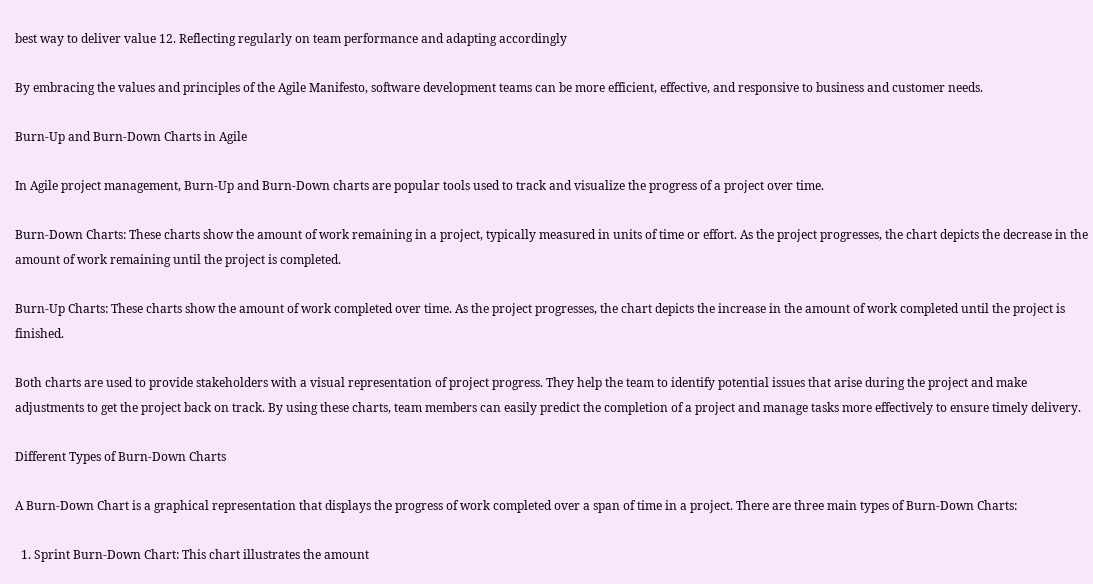best way to deliver value 12. Reflecting regularly on team performance and adapting accordingly

By embracing the values and principles of the Agile Manifesto, software development teams can be more efficient, effective, and responsive to business and customer needs.

Burn-Up and Burn-Down Charts in Agile

In Agile project management, Burn-Up and Burn-Down charts are popular tools used to track and visualize the progress of a project over time.

Burn-Down Charts: These charts show the amount of work remaining in a project, typically measured in units of time or effort. As the project progresses, the chart depicts the decrease in the amount of work remaining until the project is completed.

Burn-Up Charts: These charts show the amount of work completed over time. As the project progresses, the chart depicts the increase in the amount of work completed until the project is finished.

Both charts are used to provide stakeholders with a visual representation of project progress. They help the team to identify potential issues that arise during the project and make adjustments to get the project back on track. By using these charts, team members can easily predict the completion of a project and manage tasks more effectively to ensure timely delivery.

Different Types of Burn-Down Charts

A Burn-Down Chart is a graphical representation that displays the progress of work completed over a span of time in a project. There are three main types of Burn-Down Charts:

  1. Sprint Burn-Down Chart: This chart illustrates the amount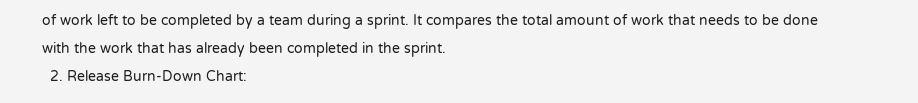of work left to be completed by a team during a sprint. It compares the total amount of work that needs to be done with the work that has already been completed in the sprint.
  2. Release Burn-Down Chart: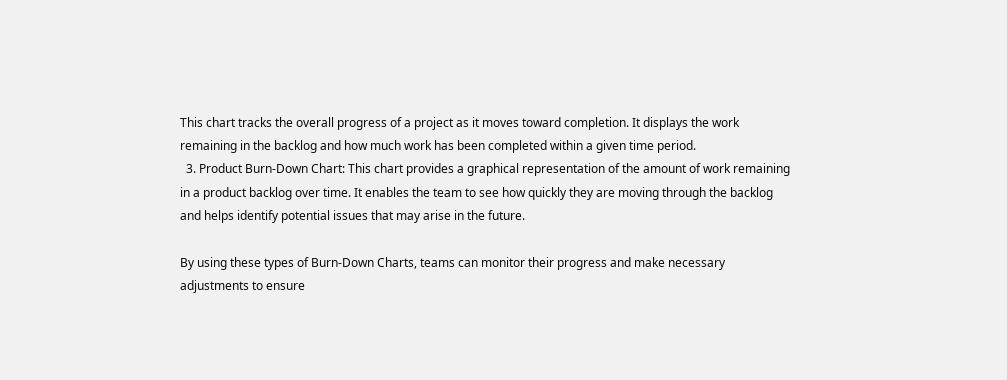This chart tracks the overall progress of a project as it moves toward completion. It displays the work remaining in the backlog and how much work has been completed within a given time period.
  3. Product Burn-Down Chart: This chart provides a graphical representation of the amount of work remaining in a product backlog over time. It enables the team to see how quickly they are moving through the backlog and helps identify potential issues that may arise in the future.

By using these types of Burn-Down Charts, teams can monitor their progress and make necessary adjustments to ensure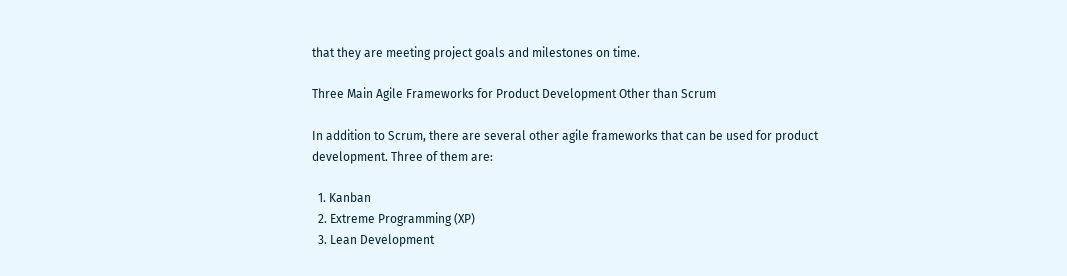that they are meeting project goals and milestones on time.

Three Main Agile Frameworks for Product Development Other than Scrum

In addition to Scrum, there are several other agile frameworks that can be used for product development. Three of them are:

  1. Kanban
  2. Extreme Programming (XP)
  3. Lean Development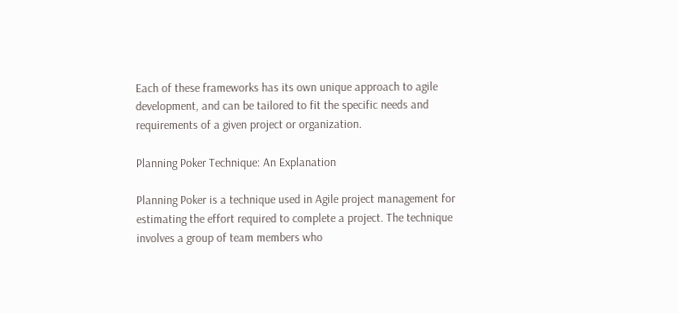Each of these frameworks has its own unique approach to agile development, and can be tailored to fit the specific needs and requirements of a given project or organization.

Planning Poker Technique: An Explanation

Planning Poker is a technique used in Agile project management for estimating the effort required to complete a project. The technique involves a group of team members who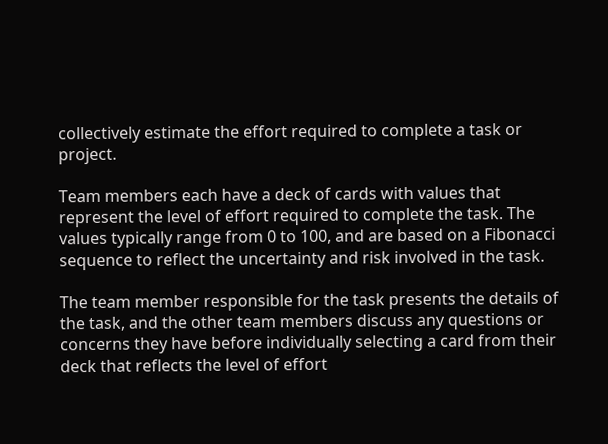collectively estimate the effort required to complete a task or project.

Team members each have a deck of cards with values that represent the level of effort required to complete the task. The values typically range from 0 to 100, and are based on a Fibonacci sequence to reflect the uncertainty and risk involved in the task.

The team member responsible for the task presents the details of the task, and the other team members discuss any questions or concerns they have before individually selecting a card from their deck that reflects the level of effort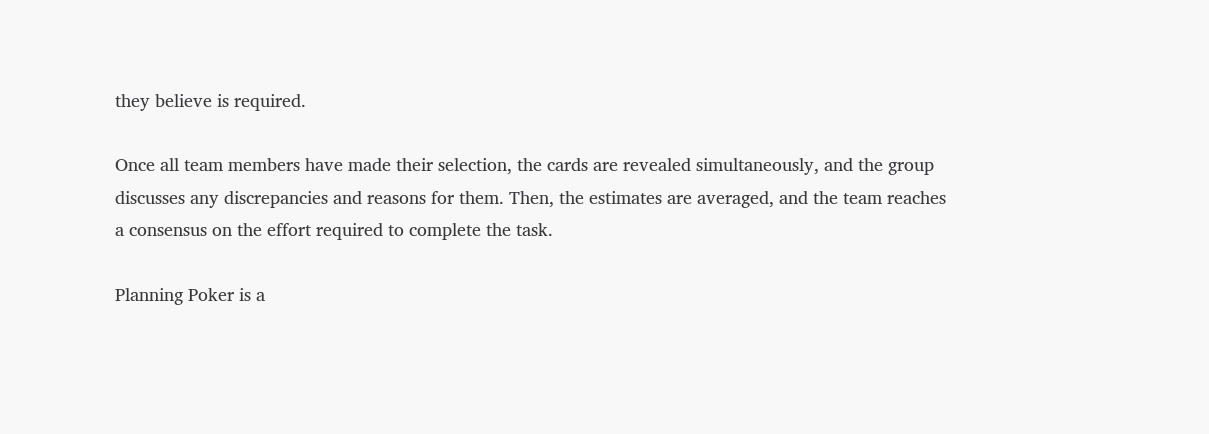they believe is required.

Once all team members have made their selection, the cards are revealed simultaneously, and the group discusses any discrepancies and reasons for them. Then, the estimates are averaged, and the team reaches a consensus on the effort required to complete the task.

Planning Poker is a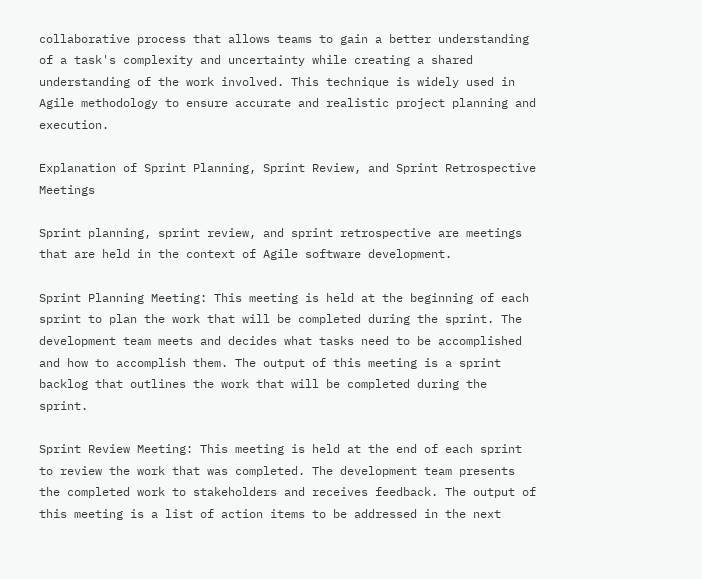collaborative process that allows teams to gain a better understanding of a task's complexity and uncertainty while creating a shared understanding of the work involved. This technique is widely used in Agile methodology to ensure accurate and realistic project planning and execution.

Explanation of Sprint Planning, Sprint Review, and Sprint Retrospective Meetings

Sprint planning, sprint review, and sprint retrospective are meetings that are held in the context of Agile software development.

Sprint Planning Meeting: This meeting is held at the beginning of each sprint to plan the work that will be completed during the sprint. The development team meets and decides what tasks need to be accomplished and how to accomplish them. The output of this meeting is a sprint backlog that outlines the work that will be completed during the sprint.

Sprint Review Meeting: This meeting is held at the end of each sprint to review the work that was completed. The development team presents the completed work to stakeholders and receives feedback. The output of this meeting is a list of action items to be addressed in the next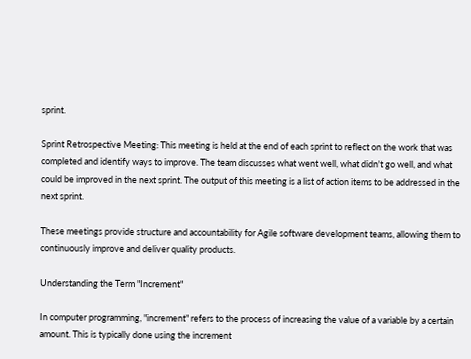sprint.

Sprint Retrospective Meeting: This meeting is held at the end of each sprint to reflect on the work that was completed and identify ways to improve. The team discusses what went well, what didn't go well, and what could be improved in the next sprint. The output of this meeting is a list of action items to be addressed in the next sprint.

These meetings provide structure and accountability for Agile software development teams, allowing them to continuously improve and deliver quality products.

Understanding the Term "Increment"

In computer programming, "increment" refers to the process of increasing the value of a variable by a certain amount. This is typically done using the increment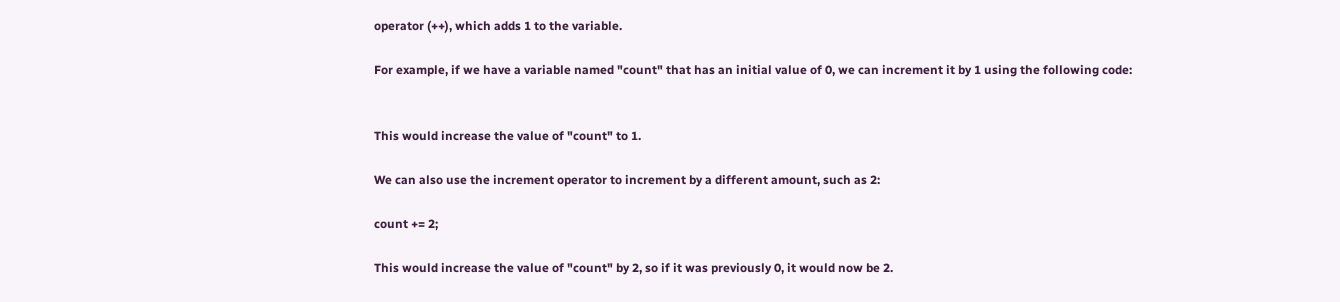operator (++), which adds 1 to the variable.

For example, if we have a variable named "count" that has an initial value of 0, we can increment it by 1 using the following code:


This would increase the value of "count" to 1.

We can also use the increment operator to increment by a different amount, such as 2:

count += 2;

This would increase the value of "count" by 2, so if it was previously 0, it would now be 2.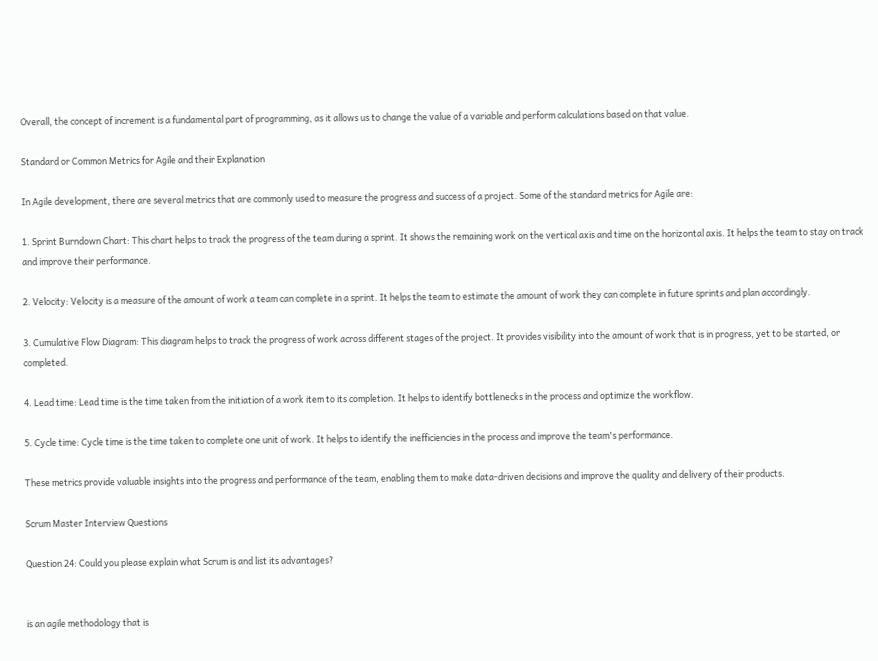Overall, the concept of increment is a fundamental part of programming, as it allows us to change the value of a variable and perform calculations based on that value.

Standard or Common Metrics for Agile and their Explanation

In Agile development, there are several metrics that are commonly used to measure the progress and success of a project. Some of the standard metrics for Agile are:

1. Sprint Burndown Chart: This chart helps to track the progress of the team during a sprint. It shows the remaining work on the vertical axis and time on the horizontal axis. It helps the team to stay on track and improve their performance.

2. Velocity: Velocity is a measure of the amount of work a team can complete in a sprint. It helps the team to estimate the amount of work they can complete in future sprints and plan accordingly.

3. Cumulative Flow Diagram: This diagram helps to track the progress of work across different stages of the project. It provides visibility into the amount of work that is in progress, yet to be started, or completed.

4. Lead time: Lead time is the time taken from the initiation of a work item to its completion. It helps to identify bottlenecks in the process and optimize the workflow.

5. Cycle time: Cycle time is the time taken to complete one unit of work. It helps to identify the inefficiencies in the process and improve the team's performance.

These metrics provide valuable insights into the progress and performance of the team, enabling them to make data-driven decisions and improve the quality and delivery of their products.

Scrum Master Interview Questions

Question 24: Could you please explain what Scrum is and list its advantages?


is an agile methodology that is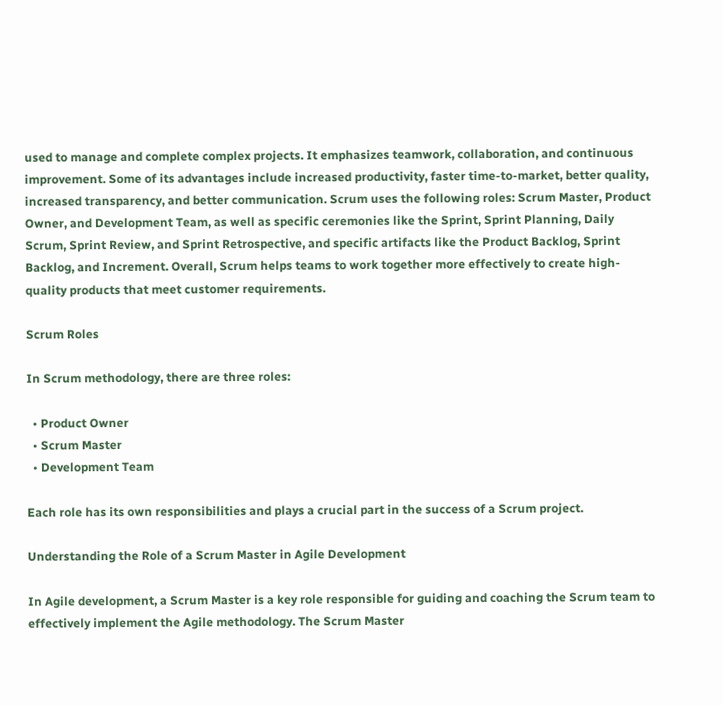used to manage and complete complex projects. It emphasizes teamwork, collaboration, and continuous improvement. Some of its advantages include increased productivity, faster time-to-market, better quality, increased transparency, and better communication. Scrum uses the following roles: Scrum Master, Product Owner, and Development Team, as well as specific ceremonies like the Sprint, Sprint Planning, Daily Scrum, Sprint Review, and Sprint Retrospective, and specific artifacts like the Product Backlog, Sprint Backlog, and Increment. Overall, Scrum helps teams to work together more effectively to create high-quality products that meet customer requirements.

Scrum Roles

In Scrum methodology, there are three roles:

  • Product Owner
  • Scrum Master
  • Development Team

Each role has its own responsibilities and plays a crucial part in the success of a Scrum project.

Understanding the Role of a Scrum Master in Agile Development

In Agile development, a Scrum Master is a key role responsible for guiding and coaching the Scrum team to effectively implement the Agile methodology. The Scrum Master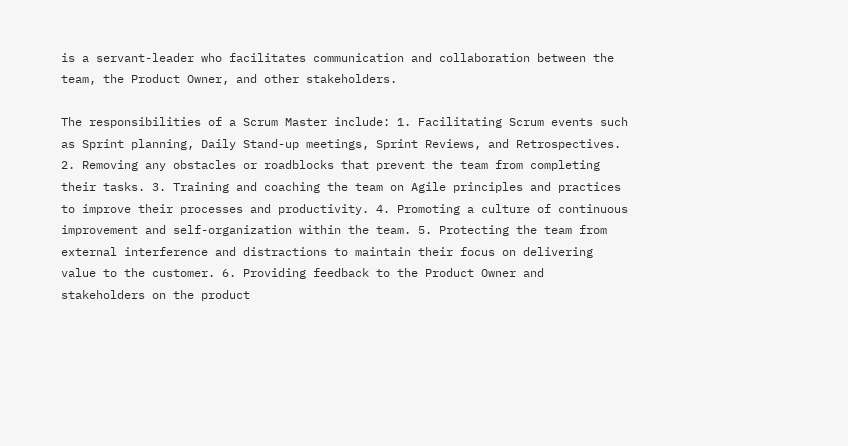is a servant-leader who facilitates communication and collaboration between the team, the Product Owner, and other stakeholders.

The responsibilities of a Scrum Master include: 1. Facilitating Scrum events such as Sprint planning, Daily Stand-up meetings, Sprint Reviews, and Retrospectives. 2. Removing any obstacles or roadblocks that prevent the team from completing their tasks. 3. Training and coaching the team on Agile principles and practices to improve their processes and productivity. 4. Promoting a culture of continuous improvement and self-organization within the team. 5. Protecting the team from external interference and distractions to maintain their focus on delivering value to the customer. 6. Providing feedback to the Product Owner and stakeholders on the product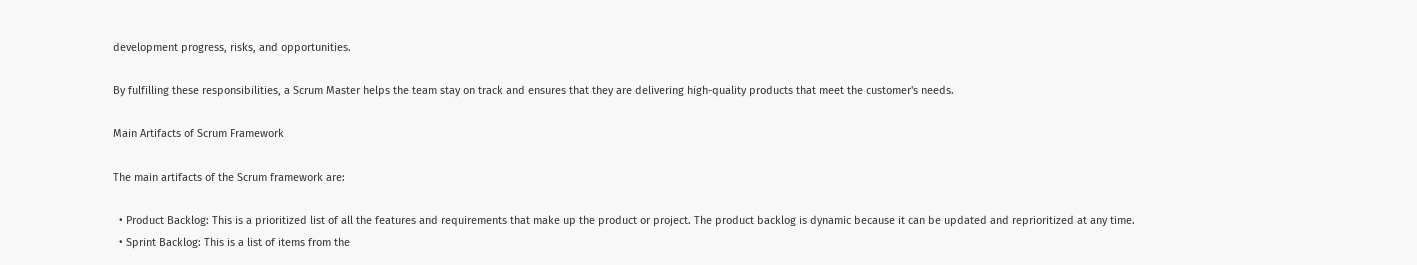development progress, risks, and opportunities.

By fulfilling these responsibilities, a Scrum Master helps the team stay on track and ensures that they are delivering high-quality products that meet the customer's needs.

Main Artifacts of Scrum Framework

The main artifacts of the Scrum framework are:

  • Product Backlog: This is a prioritized list of all the features and requirements that make up the product or project. The product backlog is dynamic because it can be updated and reprioritized at any time.
  • Sprint Backlog: This is a list of items from the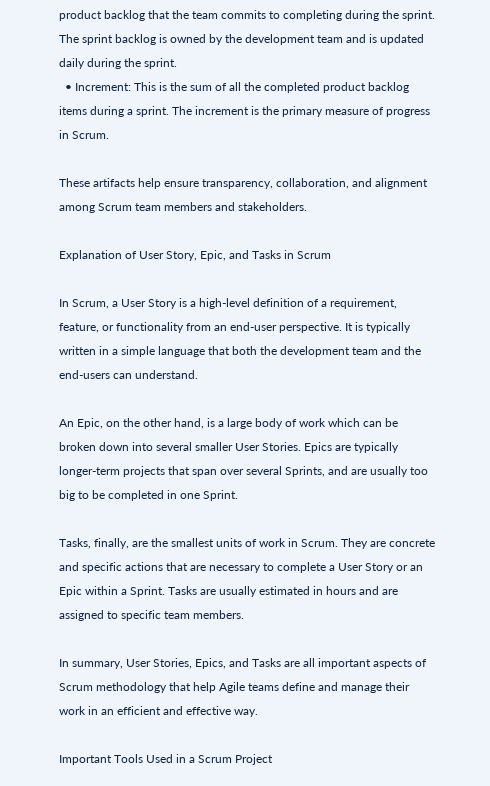product backlog that the team commits to completing during the sprint. The sprint backlog is owned by the development team and is updated daily during the sprint.
  • Increment: This is the sum of all the completed product backlog items during a sprint. The increment is the primary measure of progress in Scrum.

These artifacts help ensure transparency, collaboration, and alignment among Scrum team members and stakeholders.

Explanation of User Story, Epic, and Tasks in Scrum

In Scrum, a User Story is a high-level definition of a requirement, feature, or functionality from an end-user perspective. It is typically written in a simple language that both the development team and the end-users can understand.

An Epic, on the other hand, is a large body of work which can be broken down into several smaller User Stories. Epics are typically longer-term projects that span over several Sprints, and are usually too big to be completed in one Sprint.

Tasks, finally, are the smallest units of work in Scrum. They are concrete and specific actions that are necessary to complete a User Story or an Epic within a Sprint. Tasks are usually estimated in hours and are assigned to specific team members.

In summary, User Stories, Epics, and Tasks are all important aspects of Scrum methodology that help Agile teams define and manage their work in an efficient and effective way.

Important Tools Used in a Scrum Project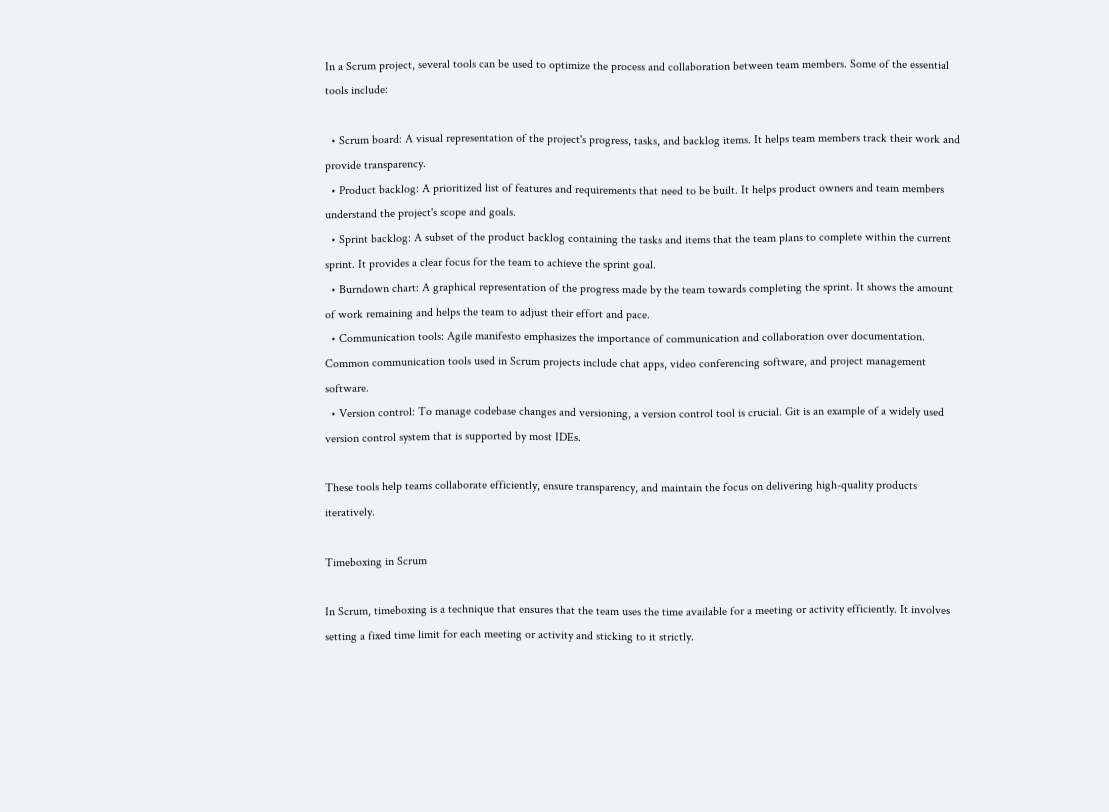In a Scrum project, several tools can be used to optimize the process and collaboration between team members. Some of the essential tools include:

  • Scrum board: A visual representation of the project's progress, tasks, and backlog items. It helps team members track their work and provide transparency.
  • Product backlog: A prioritized list of features and requirements that need to be built. It helps product owners and team members understand the project's scope and goals.
  • Sprint backlog: A subset of the product backlog containing the tasks and items that the team plans to complete within the current sprint. It provides a clear focus for the team to achieve the sprint goal.
  • Burndown chart: A graphical representation of the progress made by the team towards completing the sprint. It shows the amount of work remaining and helps the team to adjust their effort and pace.
  • Communication tools: Agile manifesto emphasizes the importance of communication and collaboration over documentation. Common communication tools used in Scrum projects include chat apps, video conferencing software, and project management software.
  • Version control: To manage codebase changes and versioning, a version control tool is crucial. Git is an example of a widely used version control system that is supported by most IDEs.

These tools help teams collaborate efficiently, ensure transparency, and maintain the focus on delivering high-quality products iteratively.

Timeboxing in Scrum

In Scrum, timeboxing is a technique that ensures that the team uses the time available for a meeting or activity efficiently. It involves setting a fixed time limit for each meeting or activity and sticking to it strictly.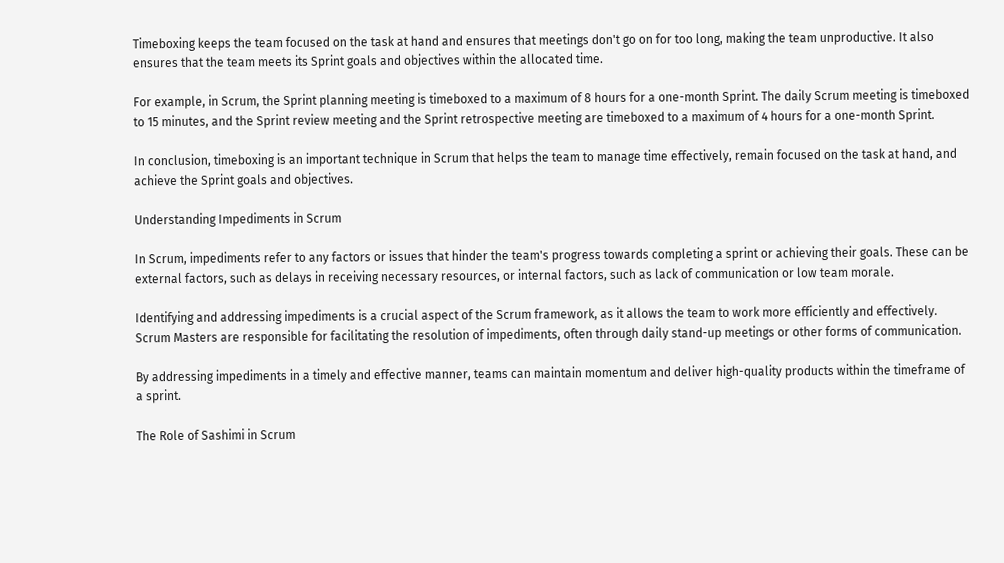Timeboxing keeps the team focused on the task at hand and ensures that meetings don't go on for too long, making the team unproductive. It also ensures that the team meets its Sprint goals and objectives within the allocated time.

For example, in Scrum, the Sprint planning meeting is timeboxed to a maximum of 8 hours for a one-month Sprint. The daily Scrum meeting is timeboxed to 15 minutes, and the Sprint review meeting and the Sprint retrospective meeting are timeboxed to a maximum of 4 hours for a one-month Sprint.

In conclusion, timeboxing is an important technique in Scrum that helps the team to manage time effectively, remain focused on the task at hand, and achieve the Sprint goals and objectives.

Understanding Impediments in Scrum

In Scrum, impediments refer to any factors or issues that hinder the team's progress towards completing a sprint or achieving their goals. These can be external factors, such as delays in receiving necessary resources, or internal factors, such as lack of communication or low team morale.

Identifying and addressing impediments is a crucial aspect of the Scrum framework, as it allows the team to work more efficiently and effectively. Scrum Masters are responsible for facilitating the resolution of impediments, often through daily stand-up meetings or other forms of communication.

By addressing impediments in a timely and effective manner, teams can maintain momentum and deliver high-quality products within the timeframe of a sprint.

The Role of Sashimi in Scrum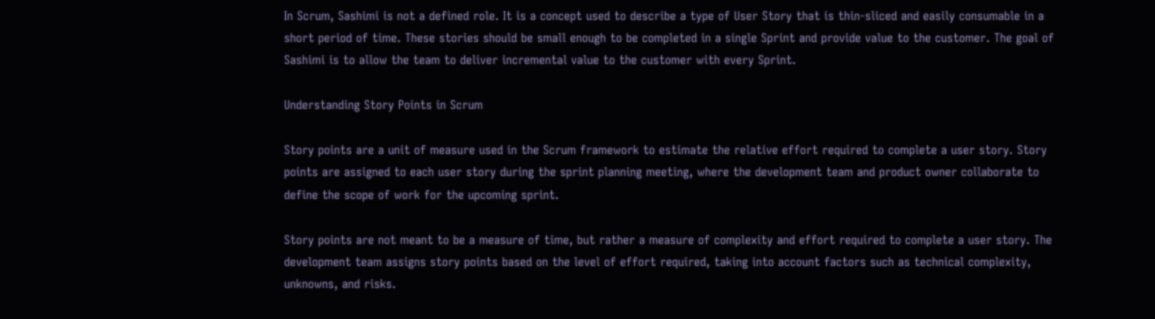In Scrum, Sashimi is not a defined role. It is a concept used to describe a type of User Story that is thin-sliced and easily consumable in a short period of time. These stories should be small enough to be completed in a single Sprint and provide value to the customer. The goal of Sashimi is to allow the team to deliver incremental value to the customer with every Sprint.

Understanding Story Points in Scrum

Story points are a unit of measure used in the Scrum framework to estimate the relative effort required to complete a user story. Story points are assigned to each user story during the sprint planning meeting, where the development team and product owner collaborate to define the scope of work for the upcoming sprint.

Story points are not meant to be a measure of time, but rather a measure of complexity and effort required to complete a user story. The development team assigns story points based on the level of effort required, taking into account factors such as technical complexity, unknowns, and risks.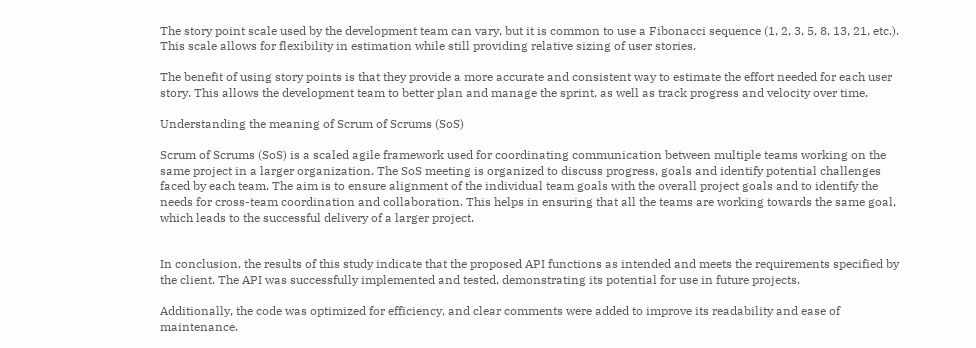The story point scale used by the development team can vary, but it is common to use a Fibonacci sequence (1, 2, 3, 5, 8, 13, 21, etc.). This scale allows for flexibility in estimation while still providing relative sizing of user stories.

The benefit of using story points is that they provide a more accurate and consistent way to estimate the effort needed for each user story. This allows the development team to better plan and manage the sprint, as well as track progress and velocity over time.

Understanding the meaning of Scrum of Scrums (SoS)

Scrum of Scrums (SoS) is a scaled agile framework used for coordinating communication between multiple teams working on the same project in a larger organization. The SoS meeting is organized to discuss progress, goals and identify potential challenges faced by each team. The aim is to ensure alignment of the individual team goals with the overall project goals and to identify the needs for cross-team coordination and collaboration. This helps in ensuring that all the teams are working towards the same goal, which leads to the successful delivery of a larger project.


In conclusion, the results of this study indicate that the proposed API functions as intended and meets the requirements specified by the client. The API was successfully implemented and tested, demonstrating its potential for use in future projects.

Additionally, the code was optimized for efficiency, and clear comments were added to improve its readability and ease of maintenance.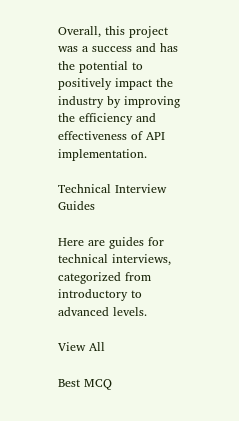Overall, this project was a success and has the potential to positively impact the industry by improving the efficiency and effectiveness of API implementation.

Technical Interview Guides

Here are guides for technical interviews, categorized from introductory to advanced levels.

View All

Best MCQ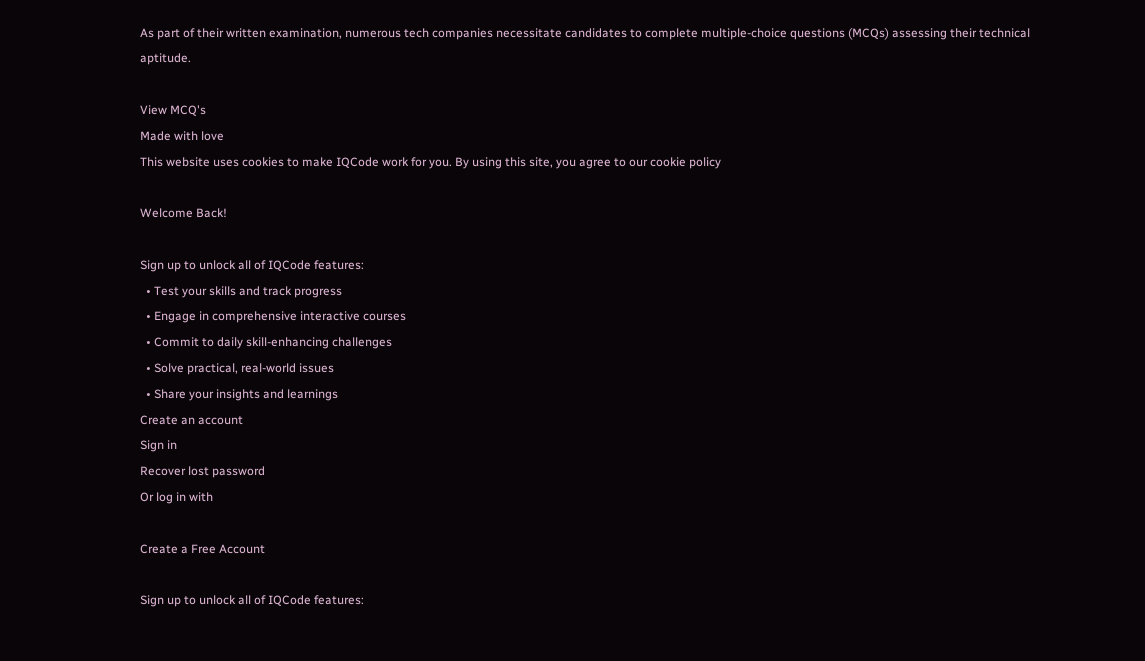As part of their written examination, numerous tech companies necessitate candidates to complete multiple-choice questions (MCQs) assessing their technical aptitude.

View MCQ's
Made with love
This website uses cookies to make IQCode work for you. By using this site, you agree to our cookie policy

Welcome Back!

Sign up to unlock all of IQCode features:
  • Test your skills and track progress
  • Engage in comprehensive interactive courses
  • Commit to daily skill-enhancing challenges
  • Solve practical, real-world issues
  • Share your insights and learnings
Create an account
Sign in
Recover lost password
Or log in with

Create a Free Account

Sign up to unlock all of IQCode features: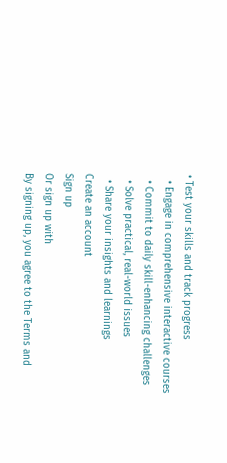• Test your skills and track progress
  • Engage in comprehensive interactive courses
  • Commit to daily skill-enhancing challenges
  • Solve practical, real-world issues
  • Share your insights and learnings
Create an account
Sign up
Or sign up with
By signing up, you agree to the Terms and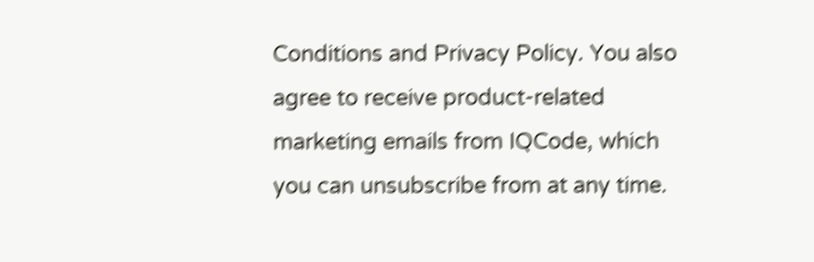Conditions and Privacy Policy. You also agree to receive product-related marketing emails from IQCode, which you can unsubscribe from at any time.